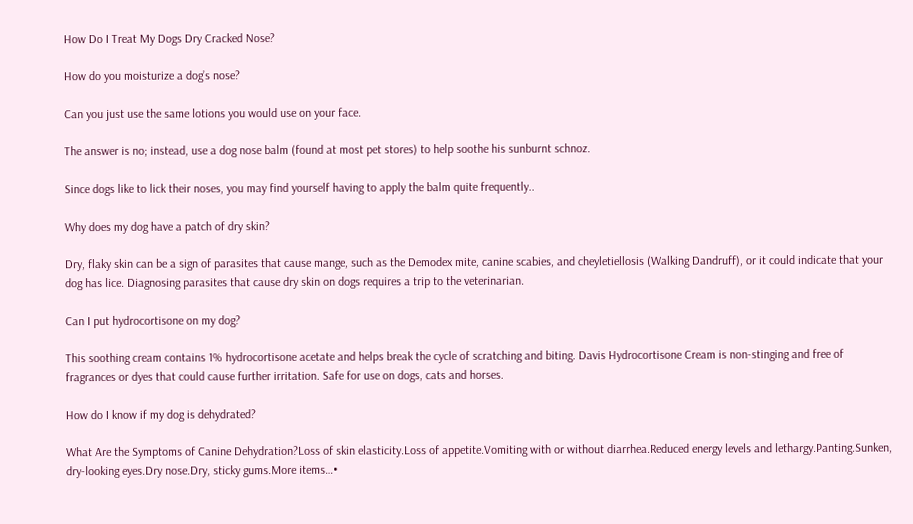How Do I Treat My Dogs Dry Cracked Nose?

How do you moisturize a dog’s nose?

Can you just use the same lotions you would use on your face.

The answer is no; instead, use a dog nose balm (found at most pet stores) to help soothe his sunburnt schnoz.

Since dogs like to lick their noses, you may find yourself having to apply the balm quite frequently..

Why does my dog have a patch of dry skin?

Dry, flaky skin can be a sign of parasites that cause mange, such as the Demodex mite, canine scabies, and cheyletiellosis (Walking Dandruff), or it could indicate that your dog has lice. Diagnosing parasites that cause dry skin on dogs requires a trip to the veterinarian.

Can I put hydrocortisone on my dog?

This soothing cream contains 1% hydrocortisone acetate and helps break the cycle of scratching and biting. Davis Hydrocortisone Cream is non-stinging and free of fragrances or dyes that could cause further irritation. Safe for use on dogs, cats and horses.

How do I know if my dog is dehydrated?

What Are the Symptoms of Canine Dehydration?Loss of skin elasticity.Loss of appetite.Vomiting with or without diarrhea.Reduced energy levels and lethargy.Panting.Sunken, dry-looking eyes.Dry nose.Dry, sticky gums.More items…•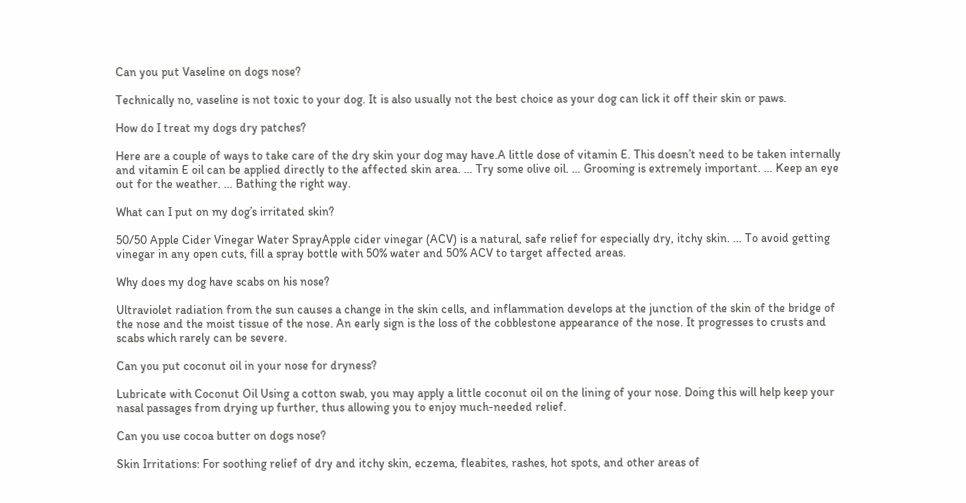Can you put Vaseline on dogs nose?

Technically no, vaseline is not toxic to your dog. It is also usually not the best choice as your dog can lick it off their skin or paws.

How do I treat my dogs dry patches?

Here are a couple of ways to take care of the dry skin your dog may have.A little dose of vitamin E. This doesn’t need to be taken internally and vitamin E oil can be applied directly to the affected skin area. … Try some olive oil. … Grooming is extremely important. … Keep an eye out for the weather. … Bathing the right way.

What can I put on my dog’s irritated skin?

50/50 Apple Cider Vinegar Water SprayApple cider vinegar (ACV) is a natural, safe relief for especially dry, itchy skin. … To avoid getting vinegar in any open cuts, fill a spray bottle with 50% water and 50% ACV to target affected areas.

Why does my dog have scabs on his nose?

Ultraviolet radiation from the sun causes a change in the skin cells, and inflammation develops at the junction of the skin of the bridge of the nose and the moist tissue of the nose. An early sign is the loss of the cobblestone appearance of the nose. It progresses to crusts and scabs which rarely can be severe.

Can you put coconut oil in your nose for dryness?

Lubricate with Coconut Oil Using a cotton swab, you may apply a little coconut oil on the lining of your nose. Doing this will help keep your nasal passages from drying up further, thus allowing you to enjoy much-needed relief.

Can you use cocoa butter on dogs nose?

Skin Irritations: For soothing relief of dry and itchy skin, eczema, fleabites, rashes, hot spots, and other areas of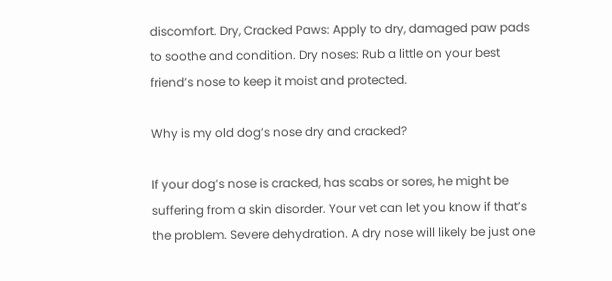discomfort. Dry, Cracked Paws: Apply to dry, damaged paw pads to soothe and condition. Dry noses: Rub a little on your best friend’s nose to keep it moist and protected.

Why is my old dog’s nose dry and cracked?

If your dog’s nose is cracked, has scabs or sores, he might be suffering from a skin disorder. Your vet can let you know if that’s the problem. Severe dehydration. A dry nose will likely be just one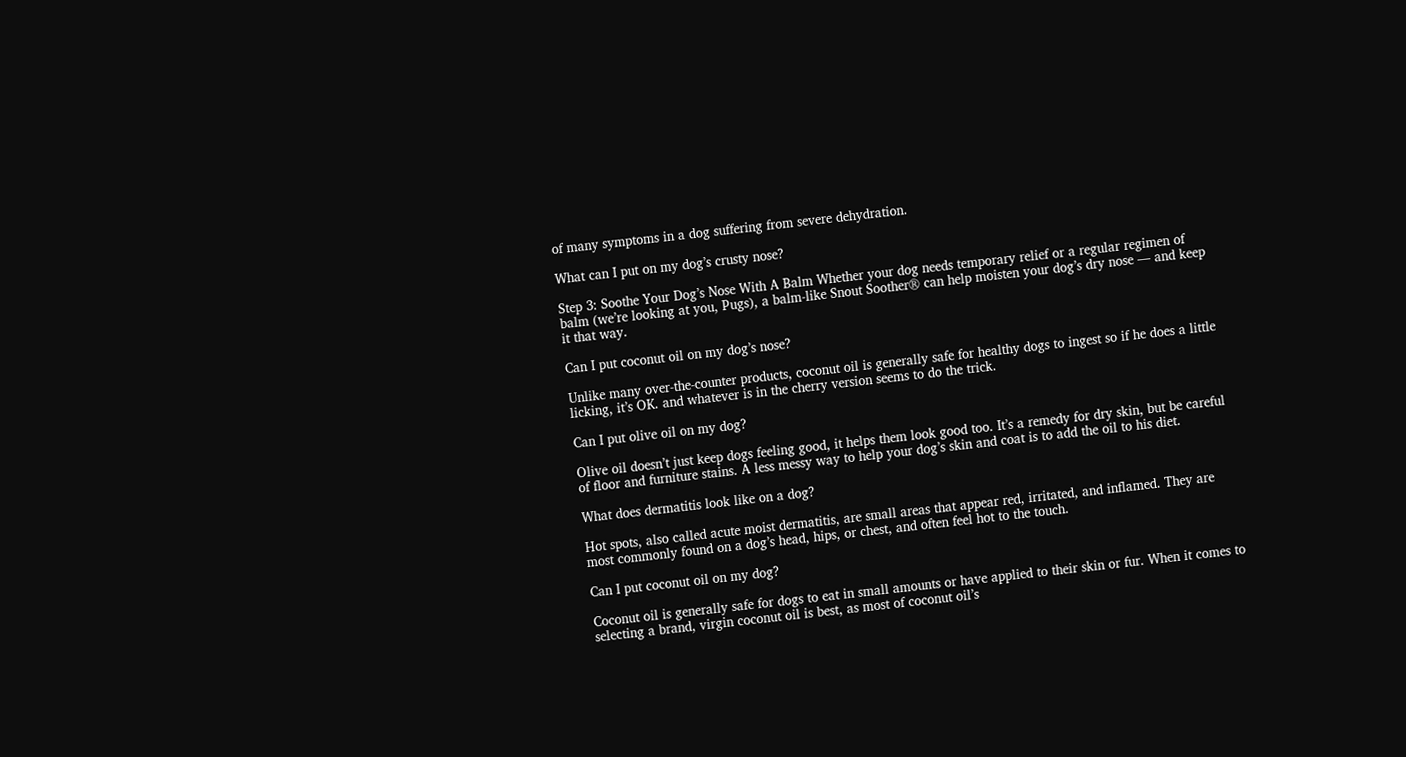of many symptoms in a dog suffering from severe dehydration.

What can I put on my dog’s crusty nose?

Step 3: Soothe Your Dog’s Nose With A Balm Whether your dog needs temporary relief or a regular regimen of balm (we’re looking at you, Pugs), a balm-like Snout Soother® can help moisten your dog’s dry nose — and keep it that way.

Can I put coconut oil on my dog’s nose?

Unlike many over-the-counter products, coconut oil is generally safe for healthy dogs to ingest so if he does a little licking, it’s OK. and whatever is in the cherry version seems to do the trick.

Can I put olive oil on my dog?

Olive oil doesn’t just keep dogs feeling good, it helps them look good too. It’s a remedy for dry skin, but be careful of floor and furniture stains. A less messy way to help your dog’s skin and coat is to add the oil to his diet.

What does dermatitis look like on a dog?

Hot spots, also called acute moist dermatitis, are small areas that appear red, irritated, and inflamed. They are most commonly found on a dog’s head, hips, or chest, and often feel hot to the touch.

Can I put coconut oil on my dog?

Coconut oil is generally safe for dogs to eat in small amounts or have applied to their skin or fur. When it comes to selecting a brand, virgin coconut oil is best, as most of coconut oil’s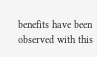benefits have been observed with this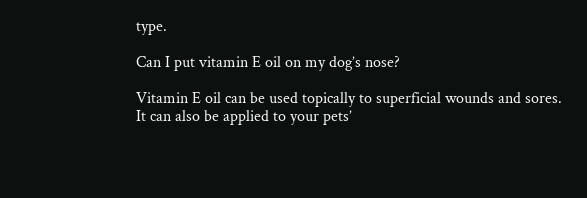type.

Can I put vitamin E oil on my dog’s nose?

Vitamin E oil can be used topically to superficial wounds and sores. It can also be applied to your pets’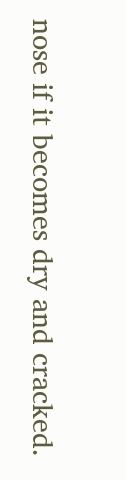nose if it becomes dry and cracked.